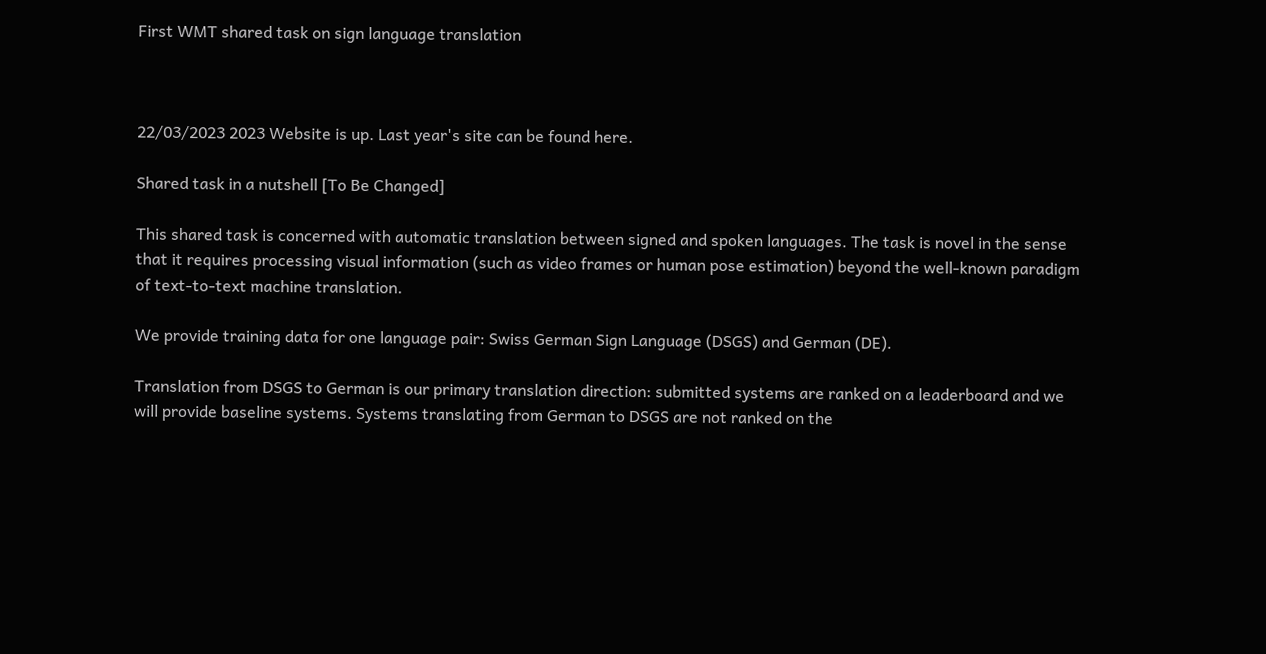First WMT shared task on sign language translation



22/03/2023 2023 Website is up. Last year's site can be found here.

Shared task in a nutshell [To Be Changed]

This shared task is concerned with automatic translation between signed and spoken languages. The task is novel in the sense that it requires processing visual information (such as video frames or human pose estimation) beyond the well-known paradigm of text-to-text machine translation.

We provide training data for one language pair: Swiss German Sign Language (DSGS) and German (DE).

Translation from DSGS to German is our primary translation direction: submitted systems are ranked on a leaderboard and we will provide baseline systems. Systems translating from German to DSGS are not ranked on the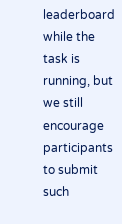leaderboard while the task is running, but we still encourage participants to submit such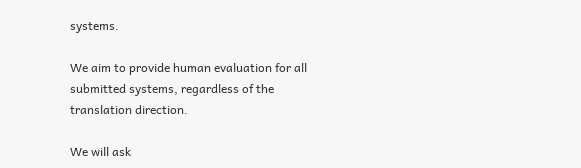systems.

We aim to provide human evaluation for all submitted systems, regardless of the translation direction.

We will ask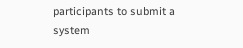participants to submit a system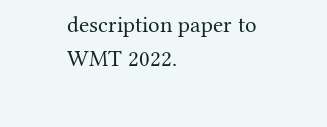description paper to WMT 2022.